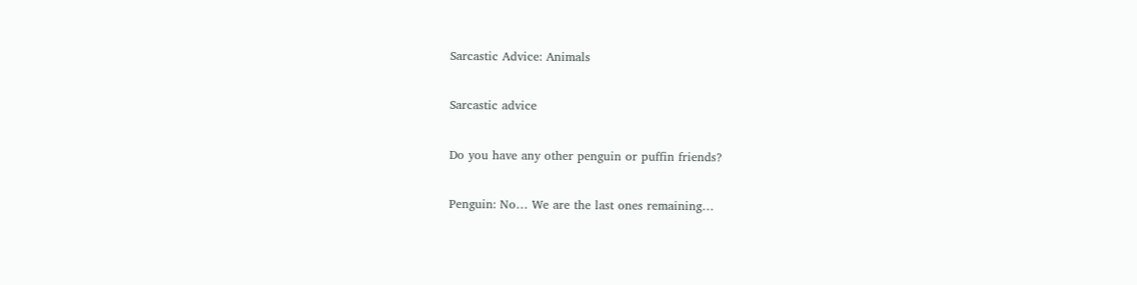Sarcastic Advice: Animals

Sarcastic advice

Do you have any other penguin or puffin friends?

Penguin: No… We are the last ones remaining…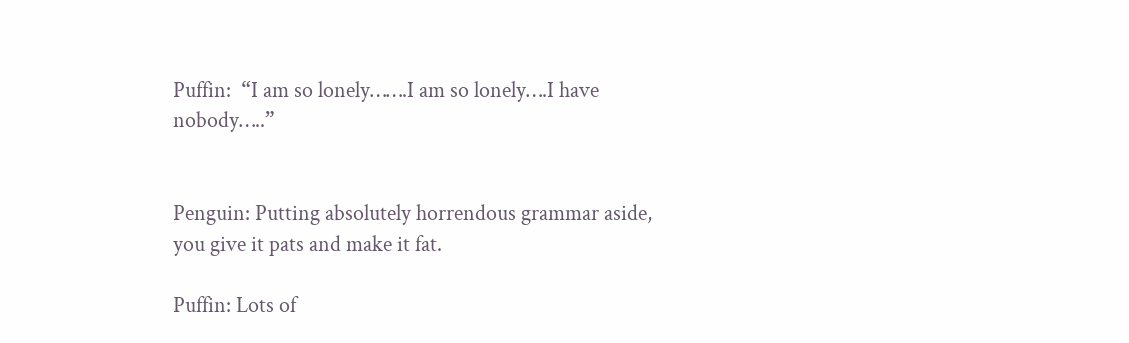Puffin:  “I am so lonely…….I am so lonely….I have nobody…..”


Penguin: Putting absolutely horrendous grammar aside, you give it pats and make it fat.

Puffin: Lots of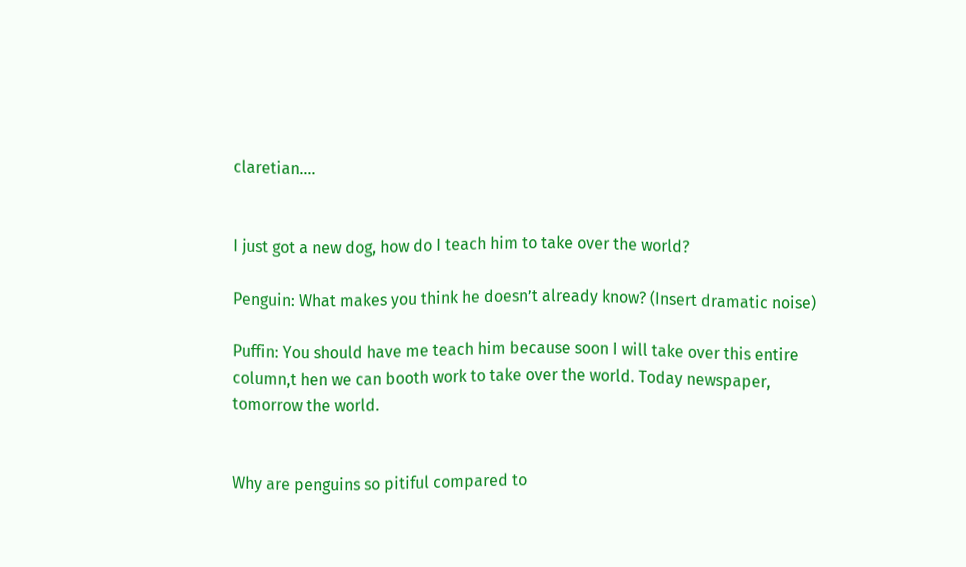claretian….


I just got a new dog, how do I teach him to take over the world?

Penguin: What makes you think he doesn’t already know? (Insert dramatic noise)

Puffin: You should have me teach him because soon I will take over this entire column,t hen we can booth work to take over the world. Today newspaper, tomorrow the world.


Why are penguins so pitiful compared to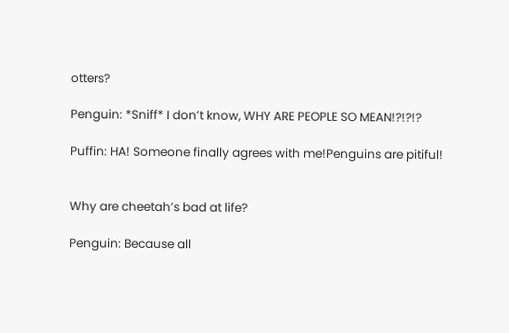otters?

Penguin: *Sniff* I don’t know, WHY ARE PEOPLE SO MEAN!?!?!?

Puffin: HA! Someone finally agrees with me!Penguins are pitiful!


Why are cheetah’s bad at life?

Penguin: Because all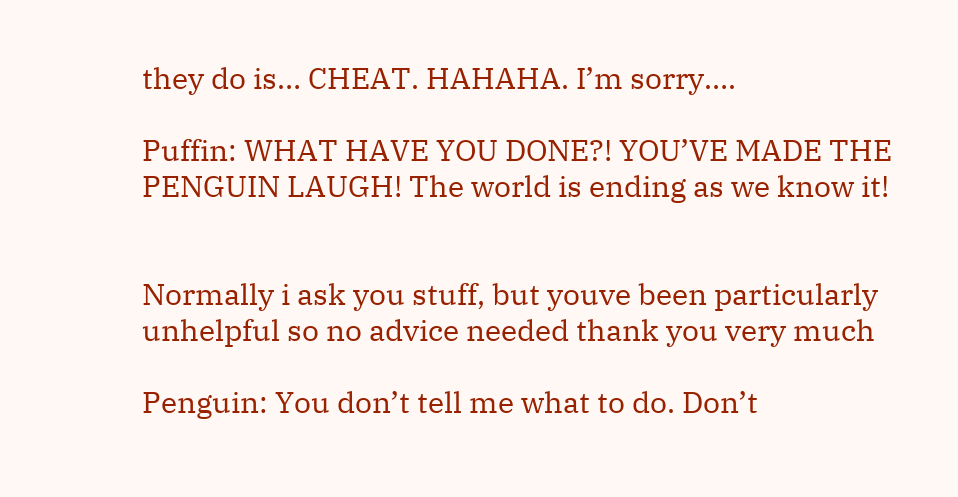they do is… CHEAT. HAHAHA. I’m sorry….

Puffin: WHAT HAVE YOU DONE?! YOU’VE MADE THE PENGUIN LAUGH! The world is ending as we know it!


Normally i ask you stuff, but youve been particularly unhelpful so no advice needed thank you very much

Penguin: You don’t tell me what to do. Don’t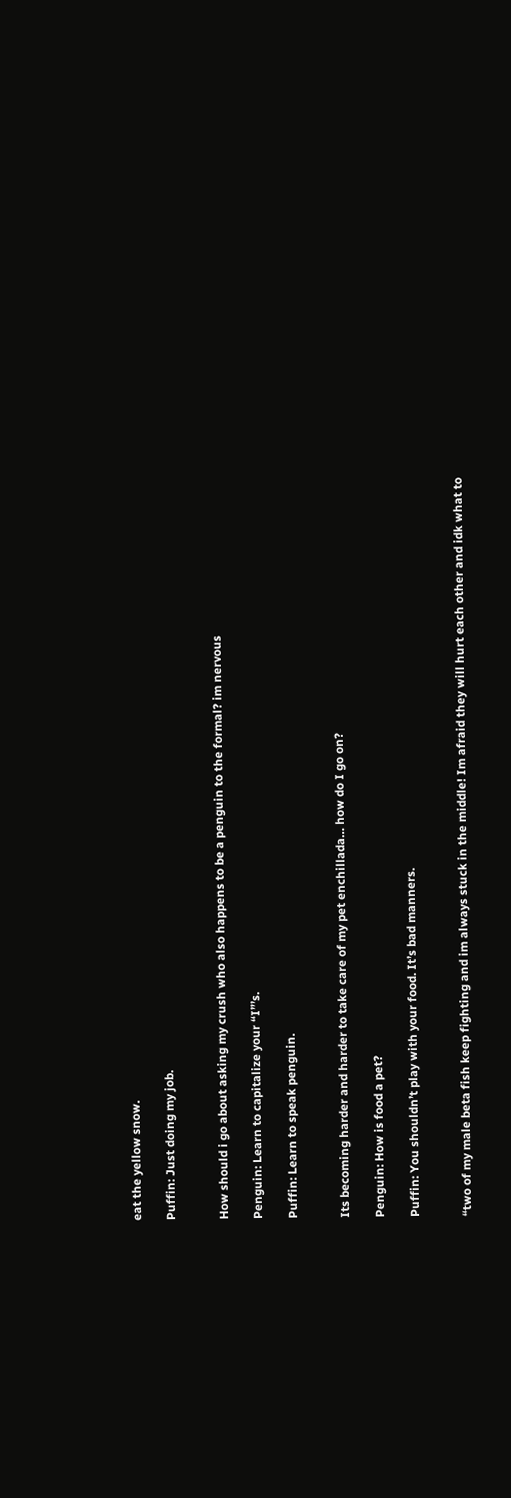eat the yellow snow.

Puffin: Just doing my job.


How should i go about asking my crush who also happens to be a penguin to the formal? im nervous

Penguin: Learn to capitalize your “I”’s.

Puffin: Learn to speak penguin.


Its becoming harder and harder to take care of my pet enchillada… how do I go on?

Penguin: How is food a pet?

Puffin: You shouldn’t play with your food. It’s bad manners.


“two of my male beta fish keep fighting and im always stuck in the middle! Im afraid they will hurt each other and idk what to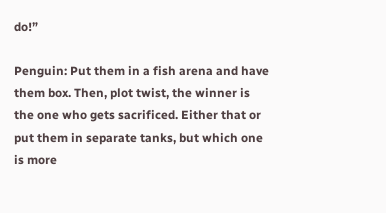do!”

Penguin: Put them in a fish arena and have them box. Then, plot twist, the winner is the one who gets sacrificed. Either that or put them in separate tanks, but which one is more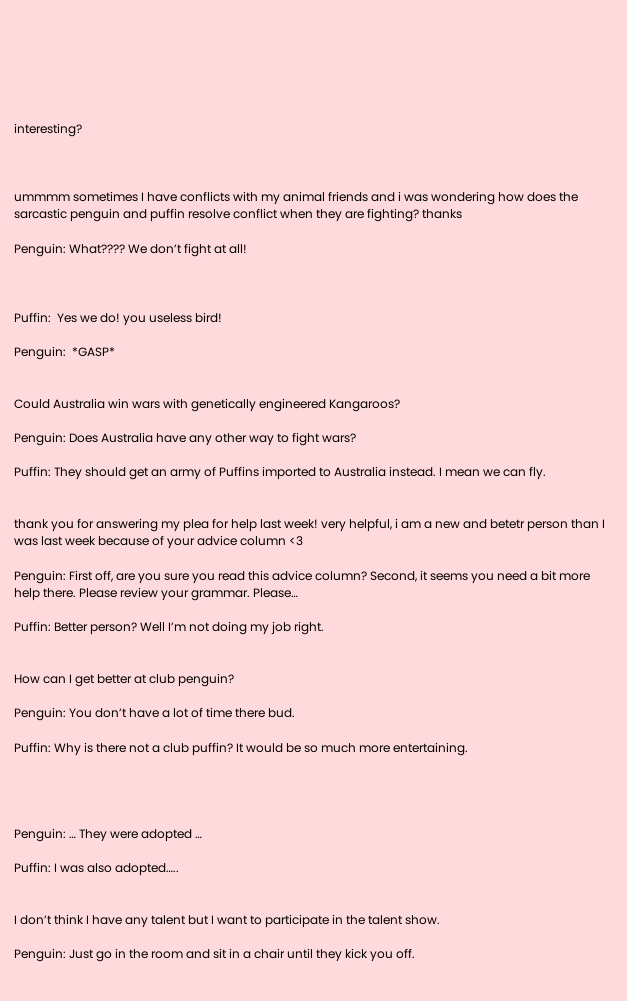interesting?



ummmm sometimes I have conflicts with my animal friends and i was wondering how does the sarcastic penguin and puffin resolve conflict when they are fighting? thanks

Penguin: What???? We don’t fight at all!



Puffin:  Yes we do! you useless bird!

Penguin:  *GASP*


Could Australia win wars with genetically engineered Kangaroos?

Penguin: Does Australia have any other way to fight wars?

Puffin: They should get an army of Puffins imported to Australia instead. I mean we can fly.


thank you for answering my plea for help last week! very helpful, i am a new and betetr person than I was last week because of your advice column <3

Penguin: First off, are you sure you read this advice column? Second, it seems you need a bit more help there. Please review your grammar. Please…

Puffin: Better person? Well I’m not doing my job right.


How can I get better at club penguin?

Penguin: You don’t have a lot of time there bud.

Puffin: Why is there not a club puffin? It would be so much more entertaining.




Penguin: … They were adopted …

Puffin: I was also adopted…..


I don’t think I have any talent but I want to participate in the talent show.

Penguin: Just go in the room and sit in a chair until they kick you off.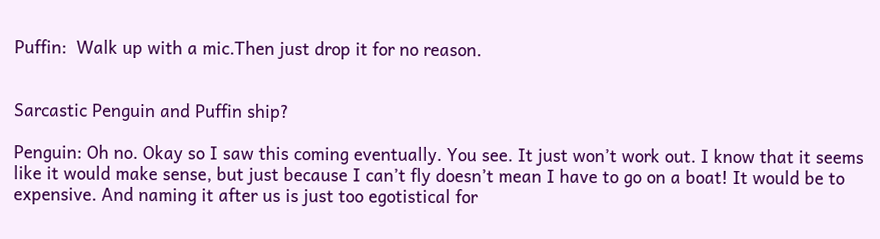Puffin:  Walk up with a mic.Then just drop it for no reason.


Sarcastic Penguin and Puffin ship?

Penguin: Oh no. Okay so I saw this coming eventually. You see. It just won’t work out. I know that it seems like it would make sense, but just because I can’t fly doesn’t mean I have to go on a boat! It would be to expensive. And naming it after us is just too egotistical for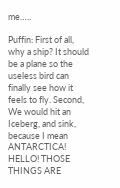me…..

Puffin: First of all, why a ship? It should be a plane so the useless bird can finally see how it feels to fly. Second, We would hit an Iceberg, and sink, because I mean ANTARCTICA! HELLO! THOSE THINGS ARE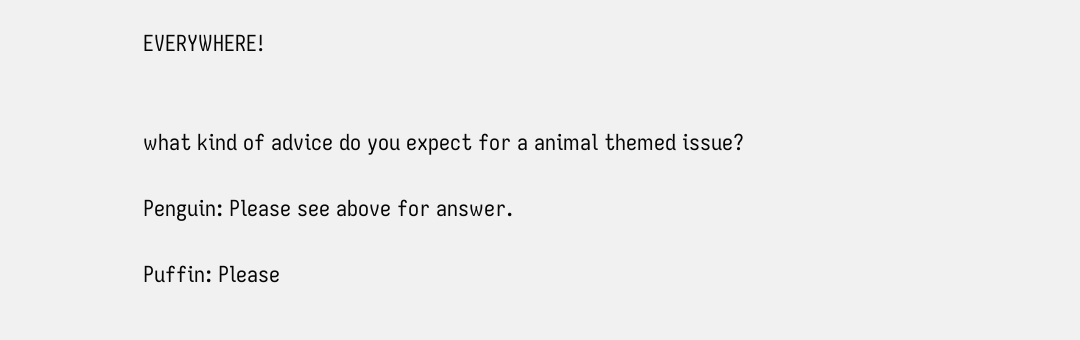EVERYWHERE!


what kind of advice do you expect for a animal themed issue?

Penguin: Please see above for answer.

Puffin: Please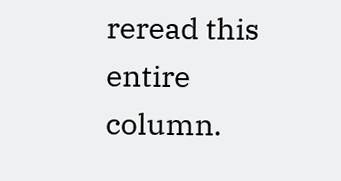reread this entire column.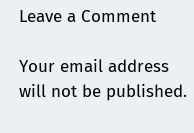Leave a Comment

Your email address will not be published.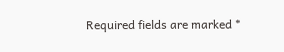Required fields are marked *